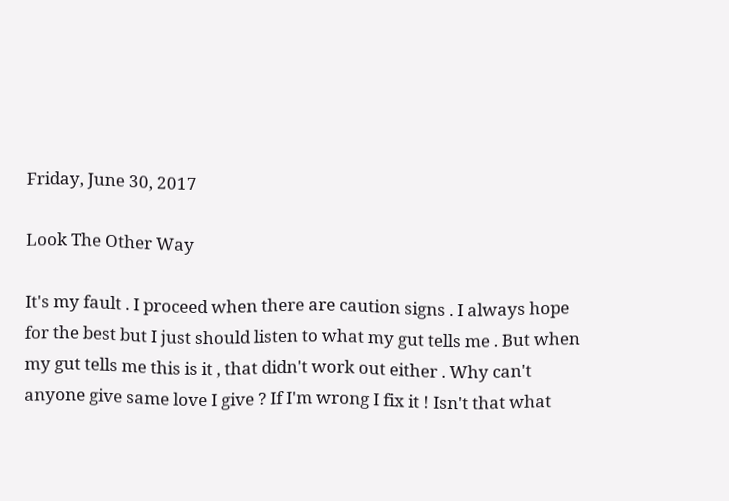Friday, June 30, 2017

Look The Other Way

It's my fault . I proceed when there are caution signs . I always hope for the best but I just should listen to what my gut tells me . But when my gut tells me this is it , that didn't work out either . Why can't anyone give same love I give ? If I'm wrong I fix it ! Isn't that what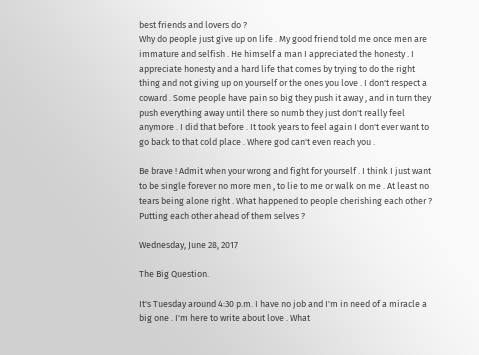best friends and lovers do ?
Why do people just give up on life . My good friend told me once men are immature and selfish . He himself a man I appreciated the honesty . I appreciate honesty and a hard life that comes by trying to do the right thing and not giving up on yourself or the ones you love . I don't respect a coward . Some people have pain so big they push it away , and in turn they push everything away until there so numb they just don't really feel anymore . I did that before . It took years to feel again I don't ever want to go back to that cold place . Where god can't even reach you .

Be brave ! Admit when your wrong and fight for yourself . I think I just want to be single forever no more men , to lie to me or walk on me . At least no tears being alone right . What happened to people cherishing each other ? Putting each other ahead of them selves ?

Wednesday, June 28, 2017

The Big Question.

It's Tuesday around 4:30 p.m. I have no job and I'm in need of a miracle a big one . I'm here to write about love . What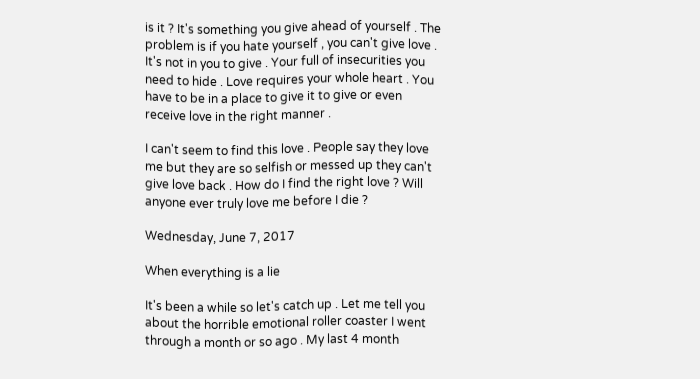is it ? It's something you give ahead of yourself . The problem is if you hate yourself , you can't give love . It's not in you to give . Your full of insecurities you need to hide . Love requires your whole heart . You have to be in a place to give it to give or even receive love in the right manner .

I can't seem to find this love . People say they love me but they are so selfish or messed up they can't give love back . How do I find the right love ? Will anyone ever truly love me before I die ?

Wednesday, June 7, 2017

When everything is a lie

It's been a while so let's catch up . Let me tell you about the horrible emotional roller coaster I went through a month or so ago . My last 4 month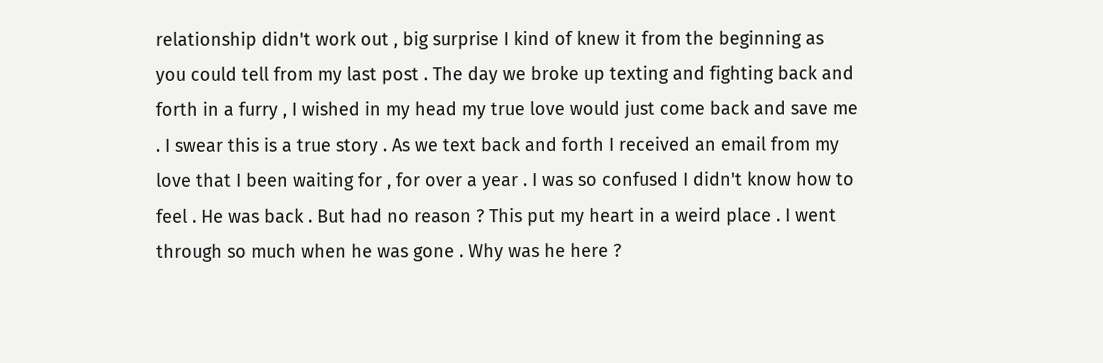relationship didn't work out , big surprise I kind of knew it from the beginning as you could tell from my last post . The day we broke up texting and fighting back and forth in a furry , I wished in my head my true love would just come back and save me . I swear this is a true story . As we text back and forth I received an email from my love that I been waiting for , for over a year . I was so confused I didn't know how to feel . He was back . But had no reason ? This put my heart in a weird place . I went through so much when he was gone . Why was he here ?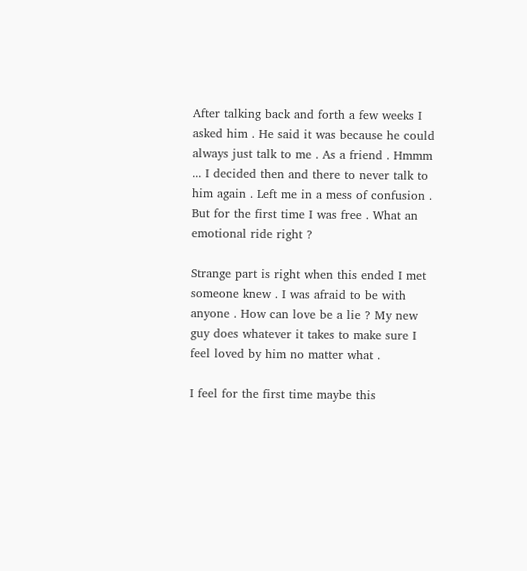After talking back and forth a few weeks I asked him . He said it was because he could always just talk to me . As a friend . Hmmm ... I decided then and there to never talk to him again . Left me in a mess of confusion . But for the first time I was free . What an emotional ride right ?

Strange part is right when this ended I met someone knew . I was afraid to be with anyone . How can love be a lie ? My new guy does whatever it takes to make sure I feel loved by him no matter what .

I feel for the first time maybe this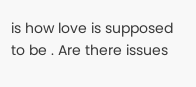is how love is supposed to be . Are there issues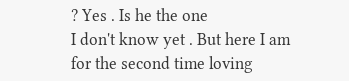? Yes . Is he the one
I don't know yet . But here I am for the second time loving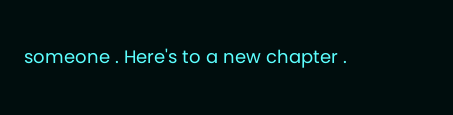someone . Here's to a new chapter .